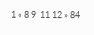1 « 8 9  11 12 » 84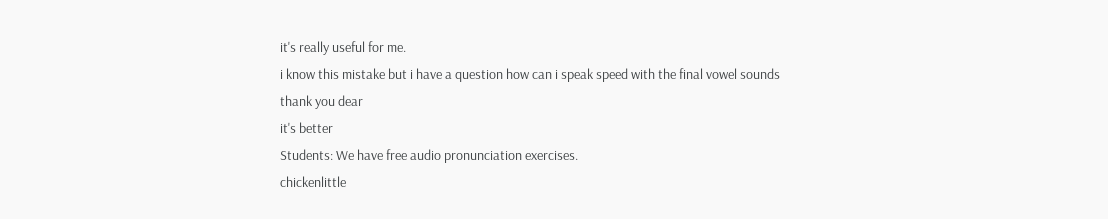it's really useful for me.
i know this mistake but i have a question how can i speak speed with the final vowel sounds
thank you dear
it's better
Students: We have free audio pronunciation exercises.
chickenlittle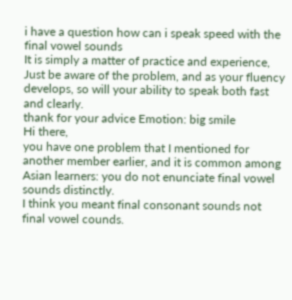i have a question how can i speak speed with the final vowel sounds
It is simply a matter of practice and experience, Just be aware of the problem, and as your fluency develops, so will your ability to speak both fast and clearly.
thank for your advice Emotion: big smile
Hi there,
you have one problem that I mentioned for another member earlier, and it is common among Asian learners: you do not enunciate final vowel sounds distinctly.
I think you meant final consonant sounds not final vowel counds.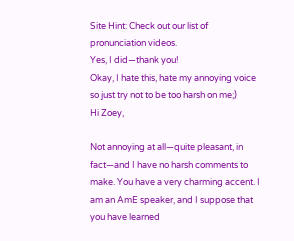Site Hint: Check out our list of pronunciation videos.
Yes, I did—thank you!
Okay, I hate this, hate my annoying voice so just try not to be too harsh on me;)
Hi Zoey,

Not annoying at all—quite pleasant, in fact—and I have no harsh comments to make. You have a very charming accent. I am an AmE speaker, and I suppose that you have learned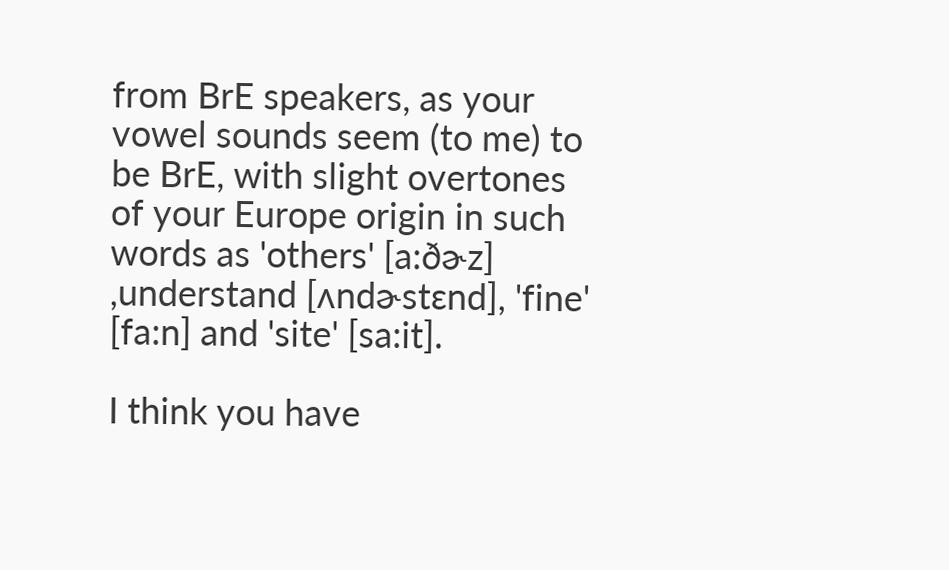from BrE speakers, as your vowel sounds seem (to me) to be BrE, with slight overtones of your Europe origin in such words as 'others' [a:ðɚz] ,understand [ʌndɚstɛnd], 'fine' [fa:n] and 'site' [sa:it].

I think you have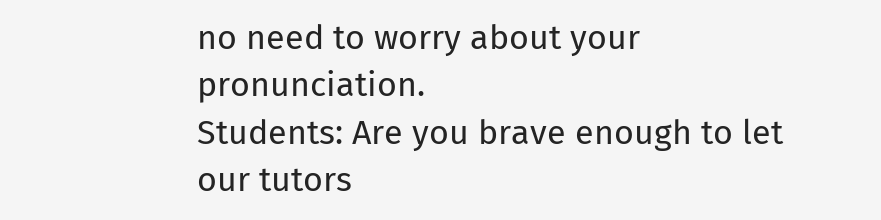no need to worry about your pronunciation.
Students: Are you brave enough to let our tutors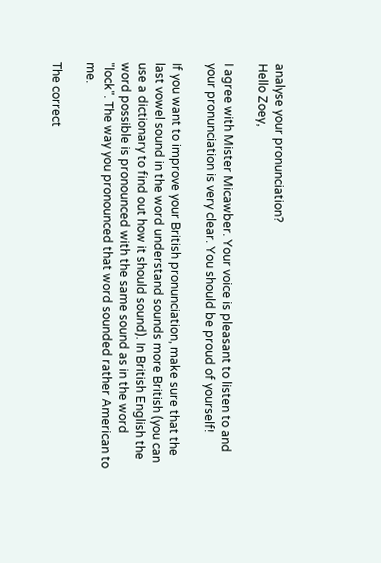analyse your pronunciation?
Hello Zoey,

I agree with Mister Micawber. Your voice is pleasant to listen to and your pronunciation is very clear. You should be proud of yourself!

If you want to improve your British pronunciation, make sure that the last vowel sound in the word understand sounds more British (you can use a dictionary to find out how it should sound). In British English the word possible is pronounced with the same sound as in the word "lock". The way you pronounced that word sounded rather American to me.

The correct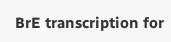BrE transcription for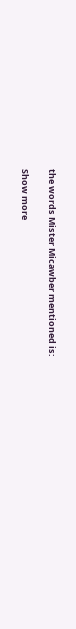the words Mister Micawber mentioned is:

Show more